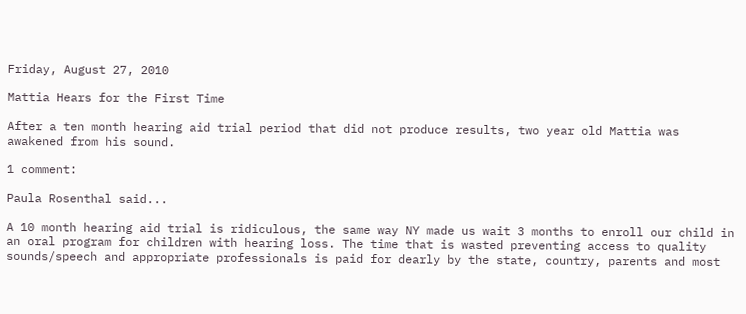Friday, August 27, 2010

Mattia Hears for the First Time

After a ten month hearing aid trial period that did not produce results, two year old Mattia was awakened from his sound.

1 comment:

Paula Rosenthal said...

A 10 month hearing aid trial is ridiculous, the same way NY made us wait 3 months to enroll our child in an oral program for children with hearing loss. The time that is wasted preventing access to quality sounds/speech and appropriate professionals is paid for dearly by the state, country, parents and most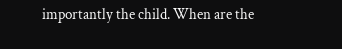importantly the child. When are the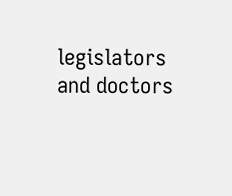legislators and doctors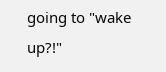going to "wake up?!"